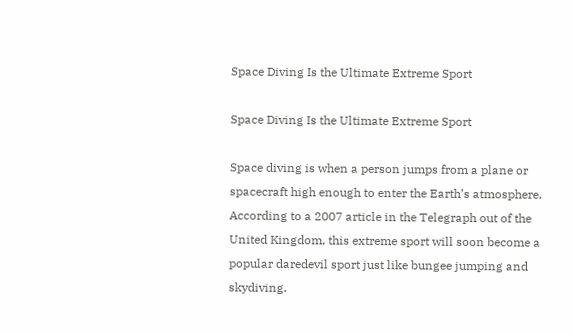Space Diving Is the Ultimate Extreme Sport

Space Diving Is the Ultimate Extreme Sport

Space diving is when a person jumps from a plane or spacecraft high enough to enter the Earth’s atmosphere. According to a 2007 article in the Telegraph out of the United Kingdom, this extreme sport will soon become a popular daredevil sport just like bungee jumping and skydiving.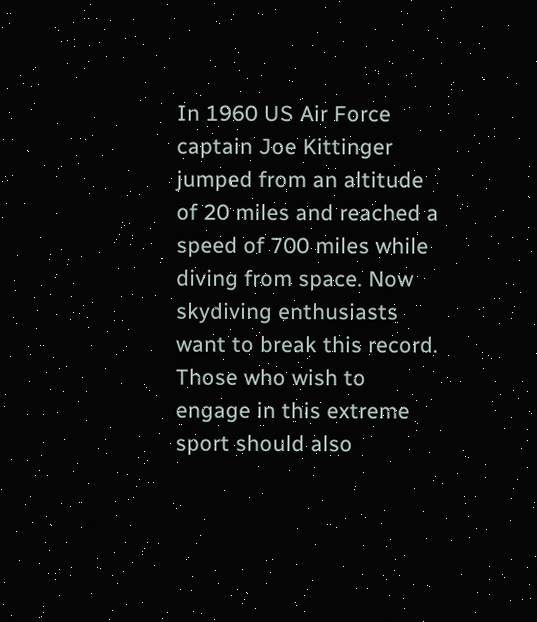In 1960 US Air Force captain Joe Kittinger jumped from an altitude of 20 miles and reached a speed of 700 miles while diving from space. Now skydiving enthusiasts want to break this record. Those who wish to engage in this extreme sport should also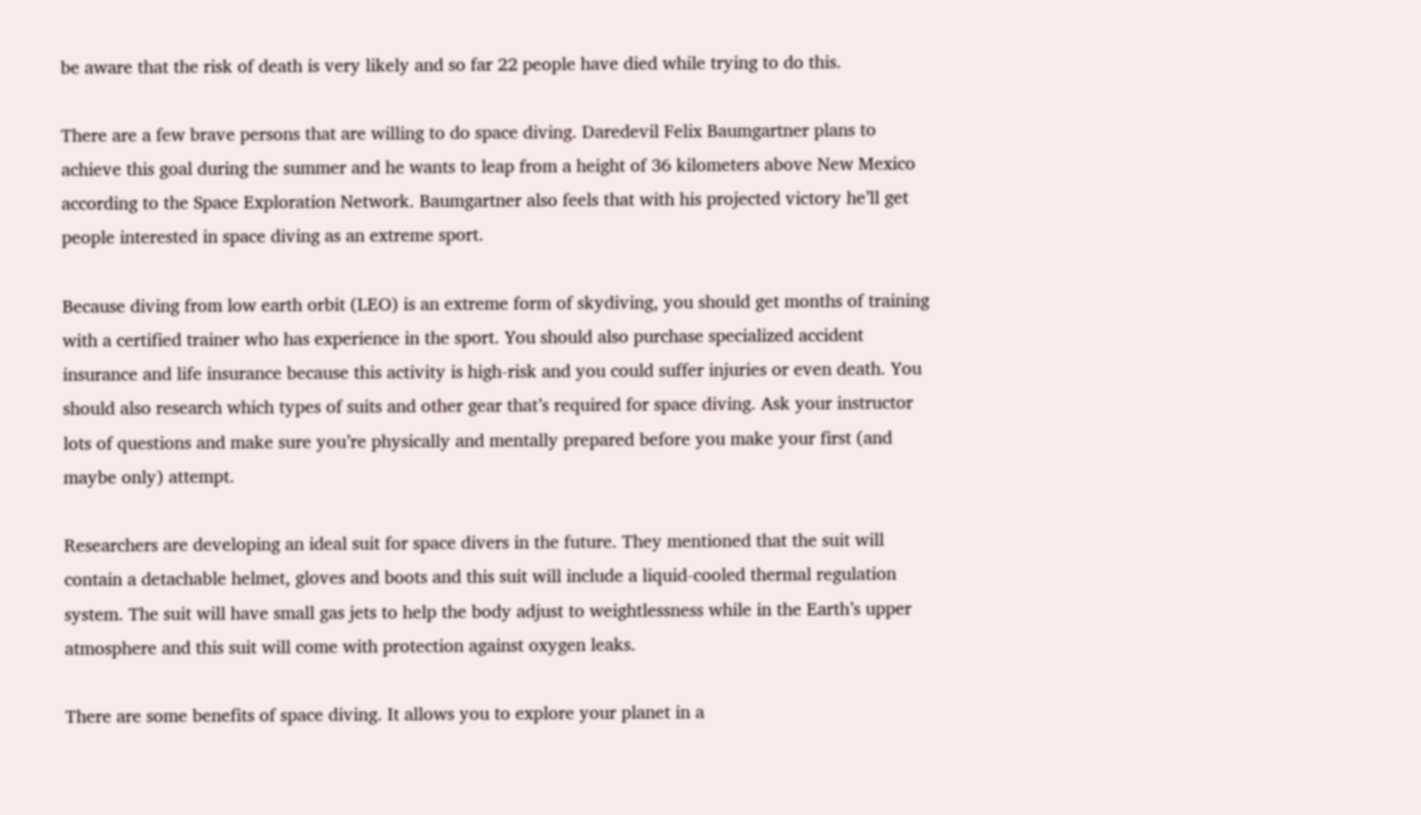be aware that the risk of death is very likely and so far 22 people have died while trying to do this.

There are a few brave persons that are willing to do space diving. Daredevil Felix Baumgartner plans to achieve this goal during the summer and he wants to leap from a height of 36 kilometers above New Mexico according to the Space Exploration Network. Baumgartner also feels that with his projected victory he’ll get people interested in space diving as an extreme sport.

Because diving from low earth orbit (LEO) is an extreme form of skydiving, you should get months of training with a certified trainer who has experience in the sport. You should also purchase specialized accident insurance and life insurance because this activity is high-risk and you could suffer injuries or even death. You should also research which types of suits and other gear that’s required for space diving. Ask your instructor lots of questions and make sure you’re physically and mentally prepared before you make your first (and maybe only) attempt.

Researchers are developing an ideal suit for space divers in the future. They mentioned that the suit will contain a detachable helmet, gloves and boots and this suit will include a liquid-cooled thermal regulation system. The suit will have small gas jets to help the body adjust to weightlessness while in the Earth’s upper atmosphere and this suit will come with protection against oxygen leaks.

There are some benefits of space diving. It allows you to explore your planet in a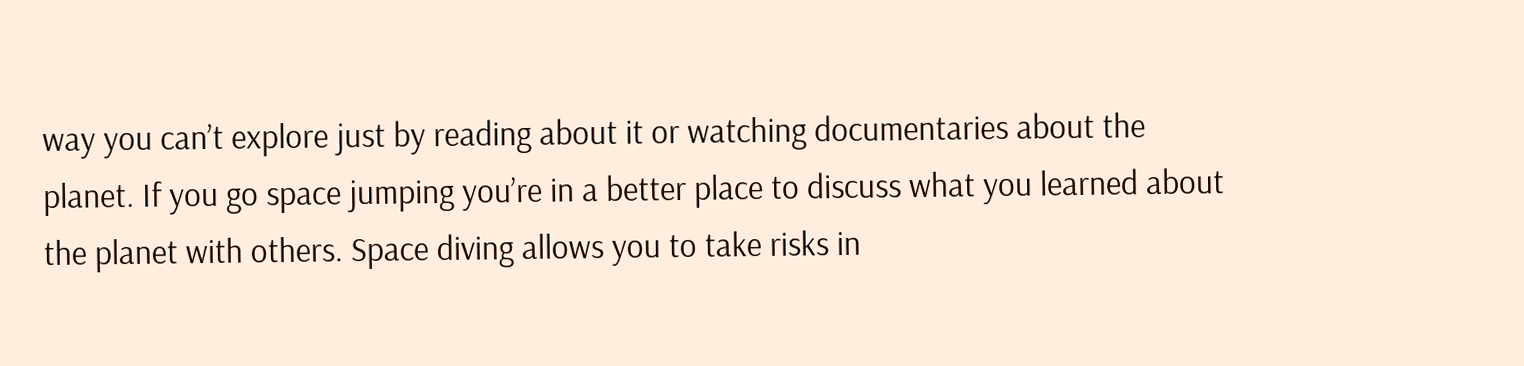way you can’t explore just by reading about it or watching documentaries about the planet. If you go space jumping you’re in a better place to discuss what you learned about the planet with others. Space diving allows you to take risks in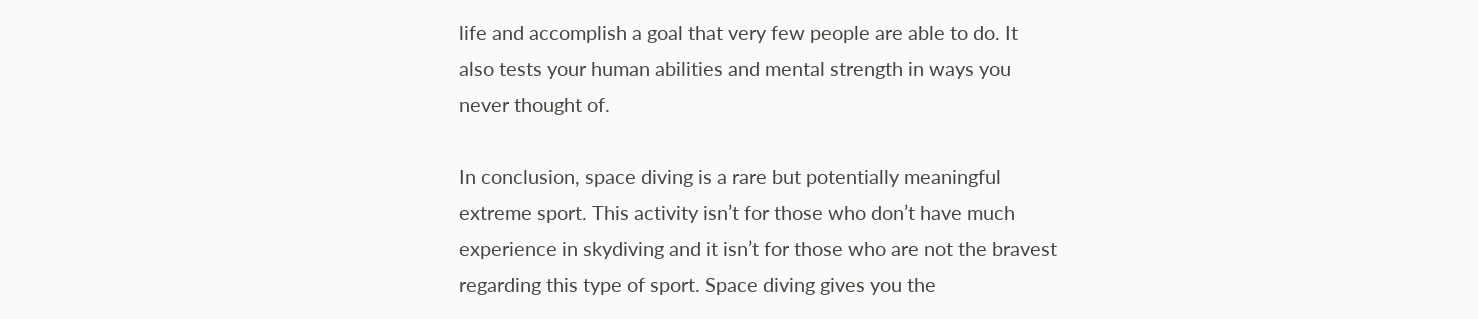life and accomplish a goal that very few people are able to do. It also tests your human abilities and mental strength in ways you never thought of.

In conclusion, space diving is a rare but potentially meaningful extreme sport. This activity isn’t for those who don’t have much experience in skydiving and it isn’t for those who are not the bravest regarding this type of sport. Space diving gives you the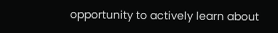opportunity to actively learn about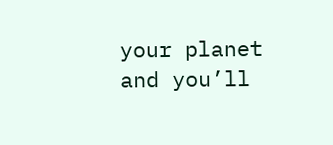your planet and you’ll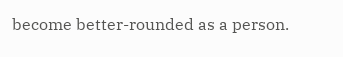become better-rounded as a person.